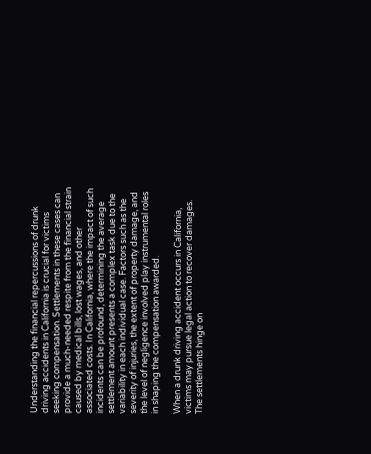Understanding the financial repercussions of drunk driving accidents in California is crucial for victims seeking compensation. Settlements in these cases can provide a much-needed respite from the financial strain caused by medical bills, lost wages, and other associated costs. In California, where the impact of such incidents can be profound, determining the average settlement amount presents a complex task due to the variability in each individual case. Factors such as the severity of injuries, the extent of property damage, and the level of negligence involved play instrumental roles in shaping the compensation awarded.

When a drunk driving accident occurs in California, victims may pursue legal action to recover damages. The settlements hinge on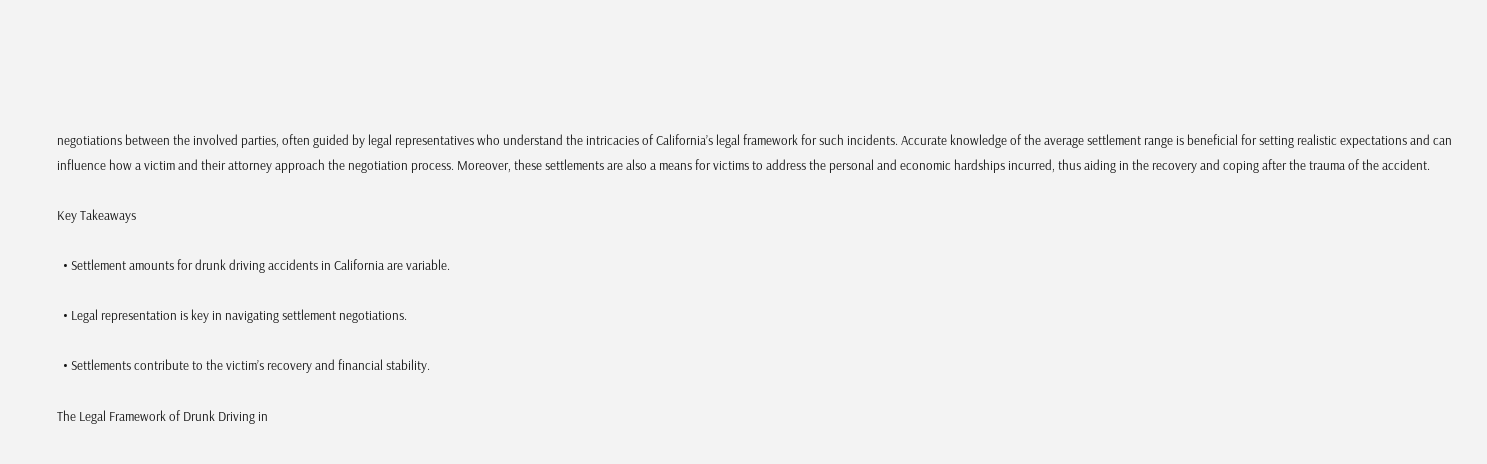negotiations between the involved parties, often guided by legal representatives who understand the intricacies of California’s legal framework for such incidents. Accurate knowledge of the average settlement range is beneficial for setting realistic expectations and can influence how a victim and their attorney approach the negotiation process. Moreover, these settlements are also a means for victims to address the personal and economic hardships incurred, thus aiding in the recovery and coping after the trauma of the accident.

Key Takeaways

  • Settlement amounts for drunk driving accidents in California are variable.

  • Legal representation is key in navigating settlement negotiations.

  • Settlements contribute to the victim’s recovery and financial stability.

The Legal Framework of Drunk Driving in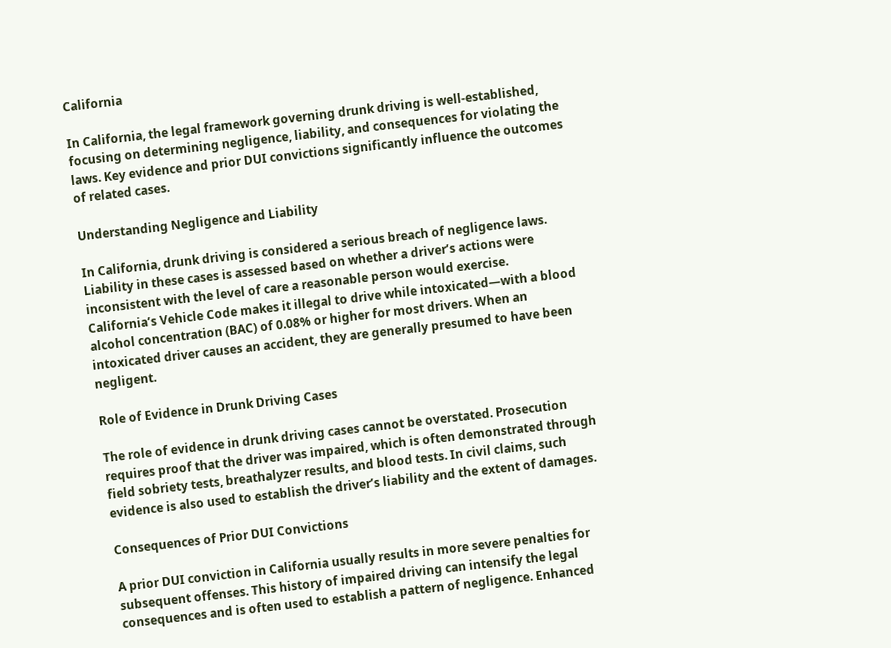California

In California, the legal framework governing drunk driving is well-established, focusing on determining negligence, liability, and consequences for violating the laws. Key evidence and prior DUI convictions significantly influence the outcomes of related cases.

Understanding Negligence and Liability

In California, drunk driving is considered a serious breach of negligence laws. Liability in these cases is assessed based on whether a driver’s actions were inconsistent with the level of care a reasonable person would exercise. California’s Vehicle Code makes it illegal to drive while intoxicated—with a blood alcohol concentration (BAC) of 0.08% or higher for most drivers. When an intoxicated driver causes an accident, they are generally presumed to have been negligent.

Role of Evidence in Drunk Driving Cases

The role of evidence in drunk driving cases cannot be overstated. Prosecution requires proof that the driver was impaired, which is often demonstrated through field sobriety tests, breathalyzer results, and blood tests. In civil claims, such evidence is also used to establish the driver’s liability and the extent of damages.

Consequences of Prior DUI Convictions

A prior DUI conviction in California usually results in more severe penalties for subsequent offenses. This history of impaired driving can intensify the legal consequences and is often used to establish a pattern of negligence. Enhanced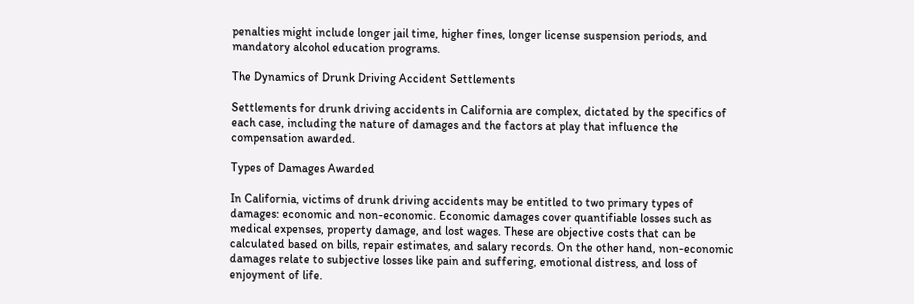penalties might include longer jail time, higher fines, longer license suspension periods, and mandatory alcohol education programs.

The Dynamics of Drunk Driving Accident Settlements

Settlements for drunk driving accidents in California are complex, dictated by the specifics of each case, including the nature of damages and the factors at play that influence the compensation awarded.

Types of Damages Awarded

In California, victims of drunk driving accidents may be entitled to two primary types of damages: economic and non-economic. Economic damages cover quantifiable losses such as medical expenses, property damage, and lost wages. These are objective costs that can be calculated based on bills, repair estimates, and salary records. On the other hand, non-economic damages relate to subjective losses like pain and suffering, emotional distress, and loss of enjoyment of life.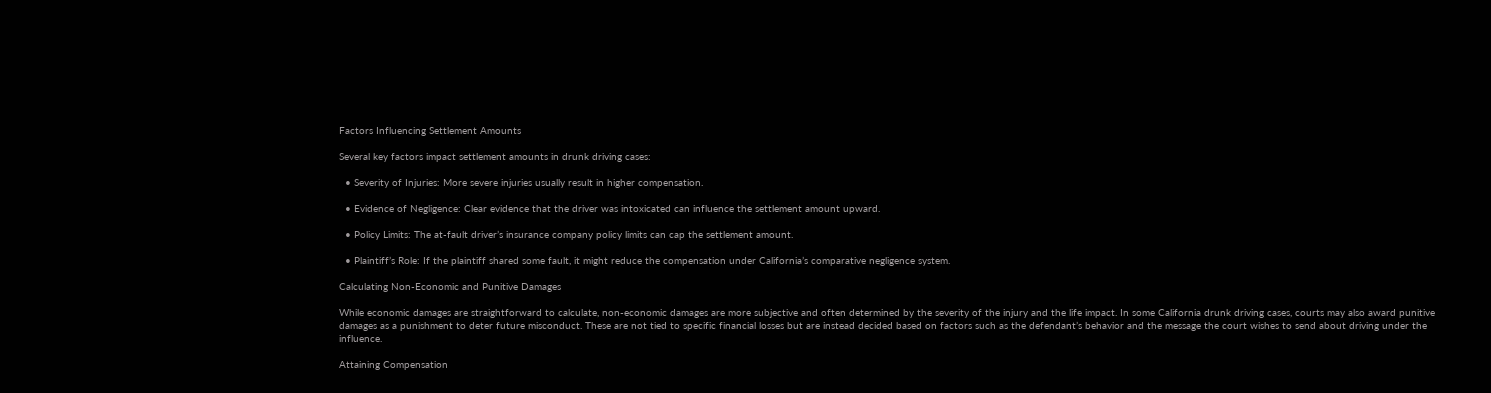Factors Influencing Settlement Amounts

Several key factors impact settlement amounts in drunk driving cases:

  • Severity of Injuries: More severe injuries usually result in higher compensation.

  • Evidence of Negligence: Clear evidence that the driver was intoxicated can influence the settlement amount upward.

  • Policy Limits: The at-fault driver’s insurance company policy limits can cap the settlement amount.

  • Plaintiff’s Role: If the plaintiff shared some fault, it might reduce the compensation under California’s comparative negligence system.

Calculating Non-Economic and Punitive Damages

While economic damages are straightforward to calculate, non-economic damages are more subjective and often determined by the severity of the injury and the life impact. In some California drunk driving cases, courts may also award punitive damages as a punishment to deter future misconduct. These are not tied to specific financial losses but are instead decided based on factors such as the defendant’s behavior and the message the court wishes to send about driving under the influence.

Attaining Compensation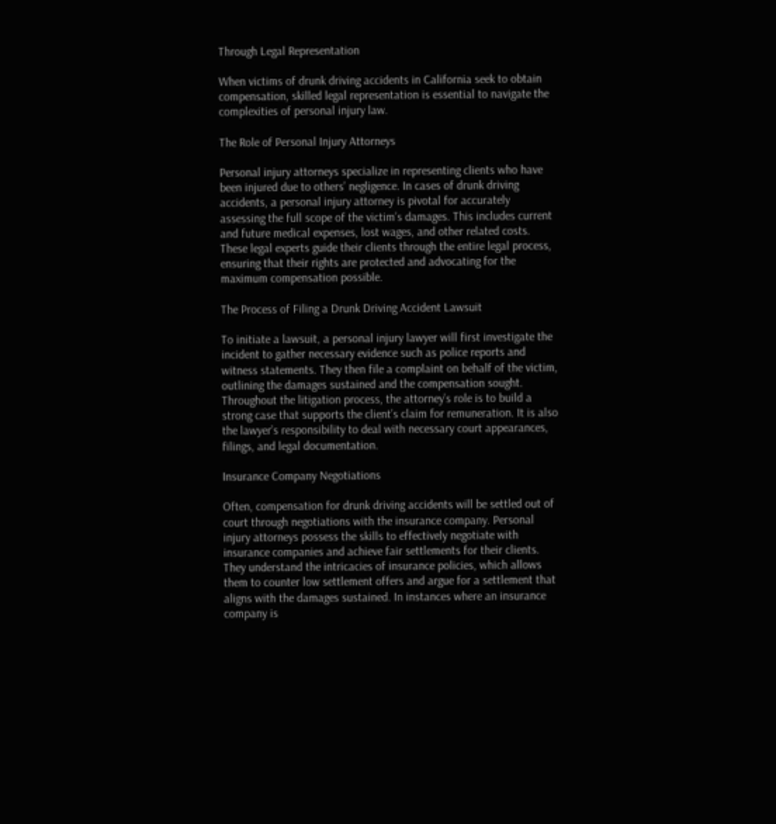Through Legal Representation

When victims of drunk driving accidents in California seek to obtain compensation, skilled legal representation is essential to navigate the complexities of personal injury law.

The Role of Personal Injury Attorneys

Personal injury attorneys specialize in representing clients who have been injured due to others’ negligence. In cases of drunk driving accidents, a personal injury attorney is pivotal for accurately assessing the full scope of the victim’s damages. This includes current and future medical expenses, lost wages, and other related costs. These legal experts guide their clients through the entire legal process, ensuring that their rights are protected and advocating for the maximum compensation possible.

The Process of Filing a Drunk Driving Accident Lawsuit

To initiate a lawsuit, a personal injury lawyer will first investigate the incident to gather necessary evidence such as police reports and witness statements. They then file a complaint on behalf of the victim, outlining the damages sustained and the compensation sought. Throughout the litigation process, the attorney’s role is to build a strong case that supports the client’s claim for remuneration. It is also the lawyer’s responsibility to deal with necessary court appearances, filings, and legal documentation.

Insurance Company Negotiations

Often, compensation for drunk driving accidents will be settled out of court through negotiations with the insurance company. Personal injury attorneys possess the skills to effectively negotiate with insurance companies and achieve fair settlements for their clients. They understand the intricacies of insurance policies, which allows them to counter low settlement offers and argue for a settlement that aligns with the damages sustained. In instances where an insurance company is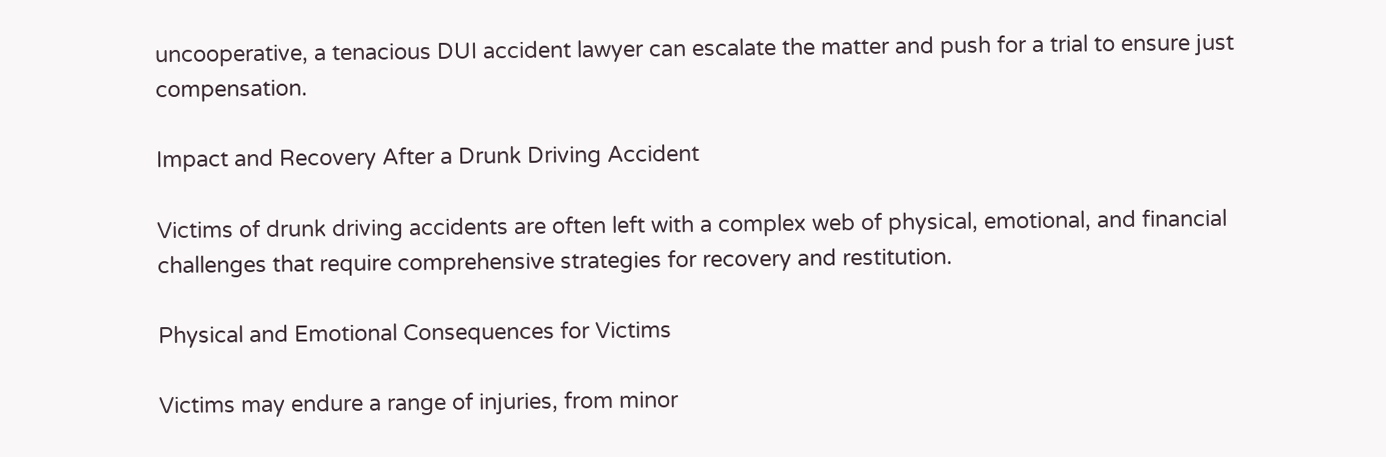uncooperative, a tenacious DUI accident lawyer can escalate the matter and push for a trial to ensure just compensation.

Impact and Recovery After a Drunk Driving Accident

Victims of drunk driving accidents are often left with a complex web of physical, emotional, and financial challenges that require comprehensive strategies for recovery and restitution.

Physical and Emotional Consequences for Victims

Victims may endure a range of injuries, from minor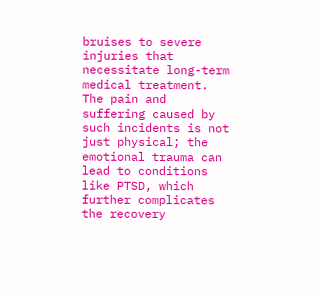bruises to severe injuries that necessitate long-term medical treatment. The pain and suffering caused by such incidents is not just physical; the emotional trauma can lead to conditions like PTSD, which further complicates the recovery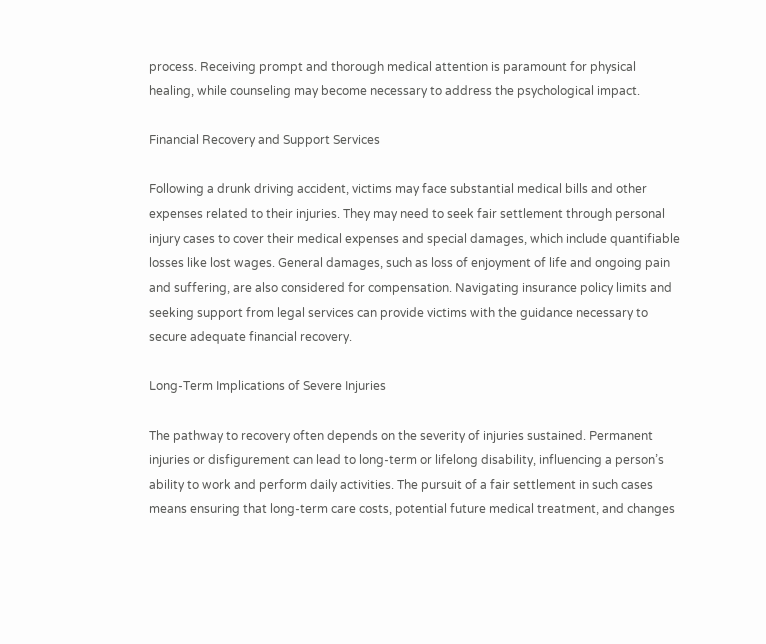process. Receiving prompt and thorough medical attention is paramount for physical healing, while counseling may become necessary to address the psychological impact.

Financial Recovery and Support Services

Following a drunk driving accident, victims may face substantial medical bills and other expenses related to their injuries. They may need to seek fair settlement through personal injury cases to cover their medical expenses and special damages, which include quantifiable losses like lost wages. General damages, such as loss of enjoyment of life and ongoing pain and suffering, are also considered for compensation. Navigating insurance policy limits and seeking support from legal services can provide victims with the guidance necessary to secure adequate financial recovery.

Long-Term Implications of Severe Injuries

The pathway to recovery often depends on the severity of injuries sustained. Permanent injuries or disfigurement can lead to long-term or lifelong disability, influencing a person’s ability to work and perform daily activities. The pursuit of a fair settlement in such cases means ensuring that long-term care costs, potential future medical treatment, and changes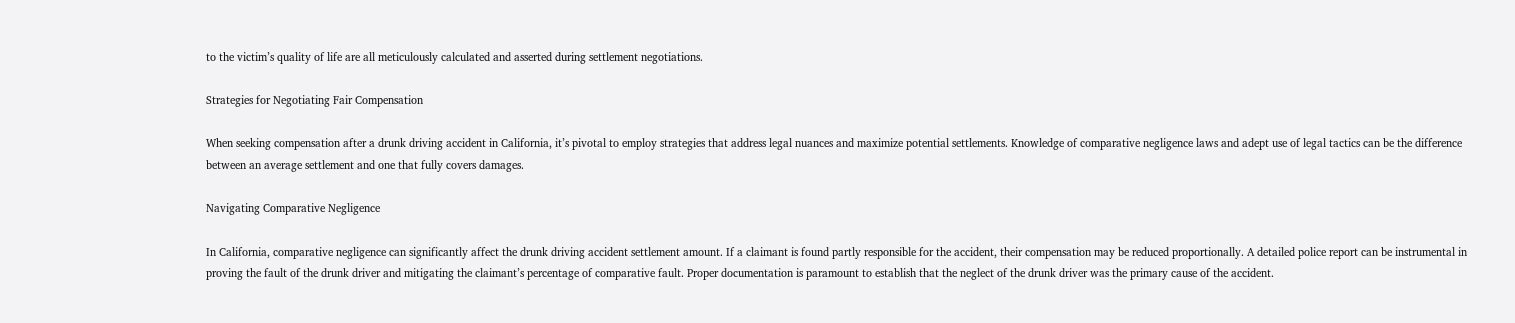to the victim’s quality of life are all meticulously calculated and asserted during settlement negotiations.

Strategies for Negotiating Fair Compensation

When seeking compensation after a drunk driving accident in California, it’s pivotal to employ strategies that address legal nuances and maximize potential settlements. Knowledge of comparative negligence laws and adept use of legal tactics can be the difference between an average settlement and one that fully covers damages.

Navigating Comparative Negligence

In California, comparative negligence can significantly affect the drunk driving accident settlement amount. If a claimant is found partly responsible for the accident, their compensation may be reduced proportionally. A detailed police report can be instrumental in proving the fault of the drunk driver and mitigating the claimant’s percentage of comparative fault. Proper documentation is paramount to establish that the neglect of the drunk driver was the primary cause of the accident.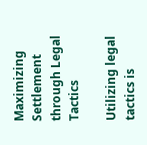Maximizing Settlement through Legal Tactics

Utilizing legal tactics is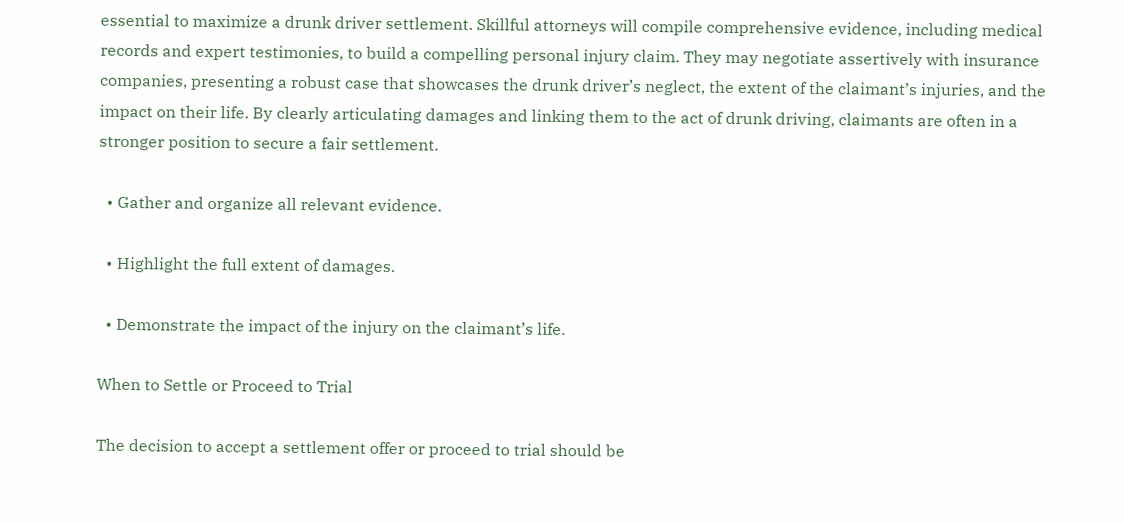essential to maximize a drunk driver settlement. Skillful attorneys will compile comprehensive evidence, including medical records and expert testimonies, to build a compelling personal injury claim. They may negotiate assertively with insurance companies, presenting a robust case that showcases the drunk driver’s neglect, the extent of the claimant’s injuries, and the impact on their life. By clearly articulating damages and linking them to the act of drunk driving, claimants are often in a stronger position to secure a fair settlement.

  • Gather and organize all relevant evidence.

  • Highlight the full extent of damages.

  • Demonstrate the impact of the injury on the claimant’s life.

When to Settle or Proceed to Trial

The decision to accept a settlement offer or proceed to trial should be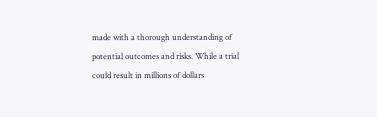made with a thorough understanding of potential outcomes and risks. While a trial could result in millions of dollars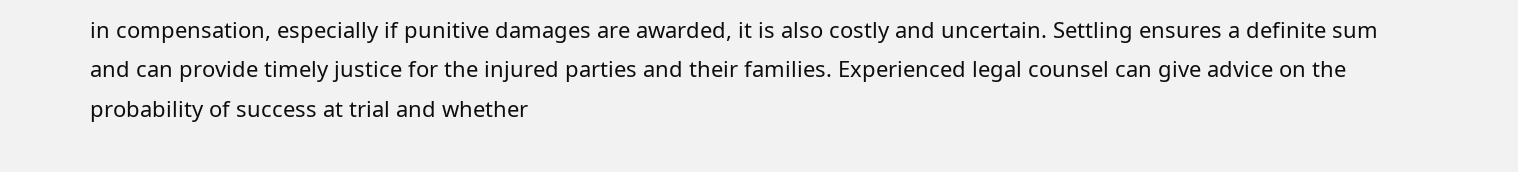in compensation, especially if punitive damages are awarded, it is also costly and uncertain. Settling ensures a definite sum and can provide timely justice for the injured parties and their families. Experienced legal counsel can give advice on the probability of success at trial and whether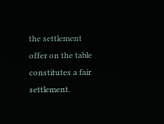the settlement offer on the table constitutes a fair settlement.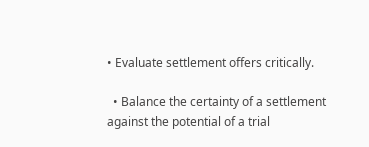• Evaluate settlement offers critically.

  • Balance the certainty of a settlement against the potential of a trial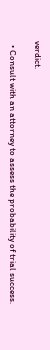verdict.

  • Consult with an attorney to assess the probability of trial success.